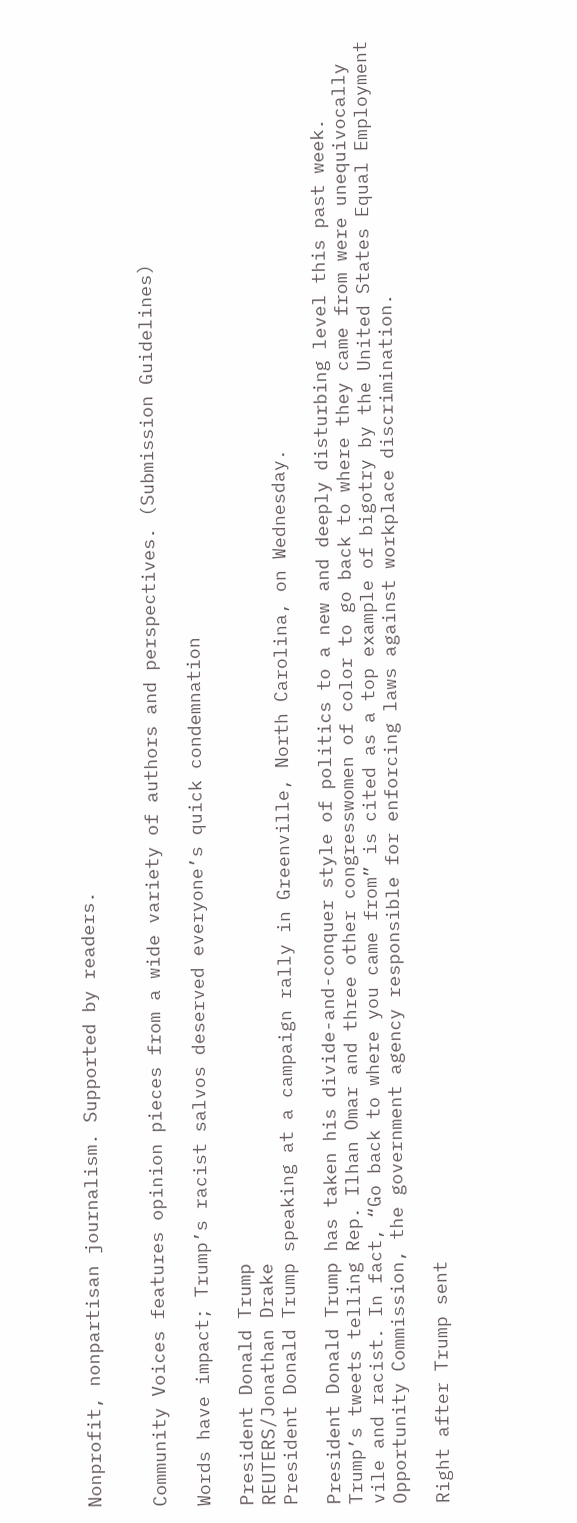Nonprofit, nonpartisan journalism. Supported by readers.


Community Voices features opinion pieces from a wide variety of authors and perspectives. (Submission Guidelines)

Words have impact; Trump’s racist salvos deserved everyone’s quick condemnation

President Donald Trump
REUTERS/Jonathan Drake
President Donald Trump speaking at a campaign rally in Greenville, North Carolina, on Wednesday.

President Donald Trump has taken his divide-and-conquer style of politics to a new and deeply disturbing level this past week. Trump’s tweets telling Rep. Ilhan Omar and three other congresswomen of color to go back to where they came from were unequivocally vile and racist. In fact, “Go back to where you came from” is cited as a top example of bigotry by the United States Equal Employment Opportunity Commission, the government agency responsible for enforcing laws against workplace discrimination.

Right after Trump sent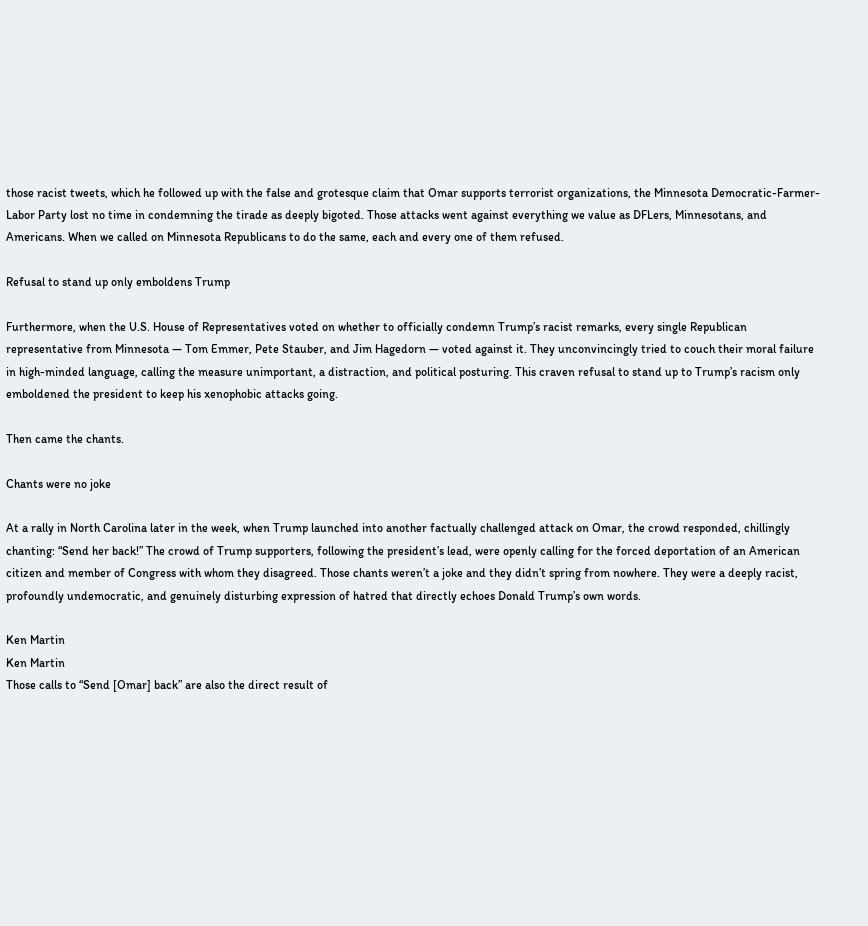those racist tweets, which he followed up with the false and grotesque claim that Omar supports terrorist organizations, the Minnesota Democratic-Farmer-Labor Party lost no time in condemning the tirade as deeply bigoted. Those attacks went against everything we value as DFLers, Minnesotans, and Americans. When we called on Minnesota Republicans to do the same, each and every one of them refused.

Refusal to stand up only emboldens Trump

Furthermore, when the U.S. House of Representatives voted on whether to officially condemn Trump’s racist remarks, every single Republican representative from Minnesota — Tom Emmer, Pete Stauber, and Jim Hagedorn — voted against it. They unconvincingly tried to couch their moral failure in high-minded language, calling the measure unimportant, a distraction, and political posturing. This craven refusal to stand up to Trump’s racism only emboldened the president to keep his xenophobic attacks going.

Then came the chants.

Chants were no joke

At a rally in North Carolina later in the week, when Trump launched into another factually challenged attack on Omar, the crowd responded, chillingly chanting: “Send her back!” The crowd of Trump supporters, following the president’s lead, were openly calling for the forced deportation of an American citizen and member of Congress with whom they disagreed. Those chants weren’t a joke and they didn’t spring from nowhere. They were a deeply racist, profoundly undemocratic, and genuinely disturbing expression of hatred that directly echoes Donald Trump’s own words.

Ken Martin
Ken Martin
Those calls to “Send [Omar] back” are also the direct result of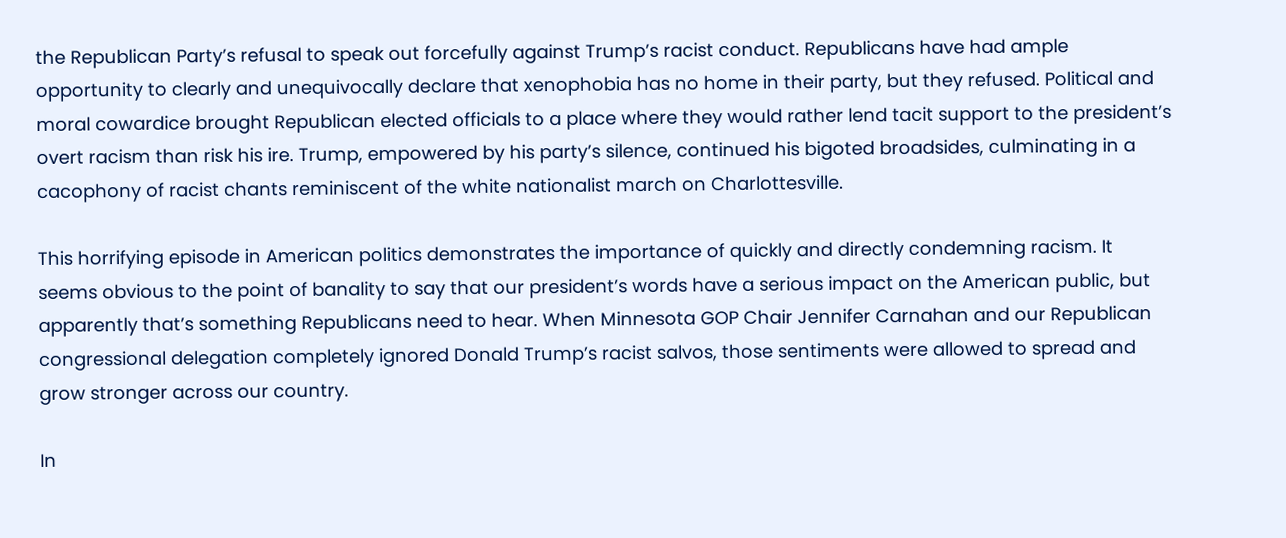the Republican Party’s refusal to speak out forcefully against Trump’s racist conduct. Republicans have had ample opportunity to clearly and unequivocally declare that xenophobia has no home in their party, but they refused. Political and moral cowardice brought Republican elected officials to a place where they would rather lend tacit support to the president’s overt racism than risk his ire. Trump, empowered by his party’s silence, continued his bigoted broadsides, culminating in a cacophony of racist chants reminiscent of the white nationalist march on Charlottesville.

This horrifying episode in American politics demonstrates the importance of quickly and directly condemning racism. It seems obvious to the point of banality to say that our president’s words have a serious impact on the American public, but apparently that’s something Republicans need to hear. When Minnesota GOP Chair Jennifer Carnahan and our Republican congressional delegation completely ignored Donald Trump’s racist salvos, those sentiments were allowed to spread and grow stronger across our country.

In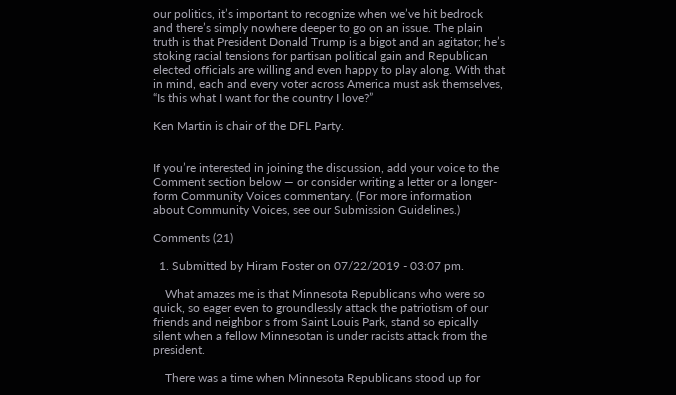our politics, it’s important to recognize when we’ve hit bedrock and there’s simply nowhere deeper to go on an issue. The plain truth is that President Donald Trump is a bigot and an agitator; he’s stoking racial tensions for partisan political gain and Republican elected officials are willing and even happy to play along. With that in mind, each and every voter across America must ask themselves, “Is this what I want for the country I love?”

Ken Martin is chair of the DFL Party.


If you’re interested in joining the discussion, add your voice to the Comment section below — or consider writing a letter or a longer-form Community Voices commentary. (For more information about Community Voices, see our Submission Guidelines.)

Comments (21)

  1. Submitted by Hiram Foster on 07/22/2019 - 03:07 pm.

    What amazes me is that Minnesota Republicans who were so quick, so eager even to groundlessly attack the patriotism of our friends and neighbor s from Saint Louis Park, stand so epically silent when a fellow Minnesotan is under racists attack from the president.

    There was a time when Minnesota Republicans stood up for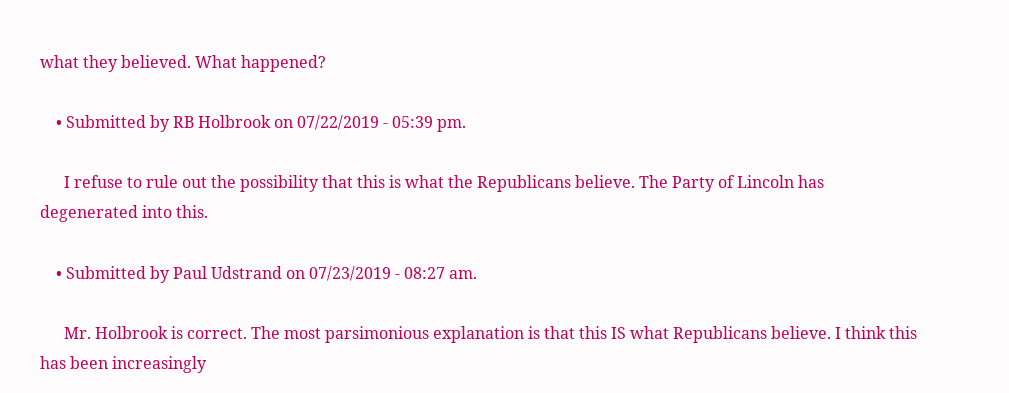what they believed. What happened?

    • Submitted by RB Holbrook on 07/22/2019 - 05:39 pm.

      I refuse to rule out the possibility that this is what the Republicans believe. The Party of Lincoln has degenerated into this.

    • Submitted by Paul Udstrand on 07/23/2019 - 08:27 am.

      Mr. Holbrook is correct. The most parsimonious explanation is that this IS what Republicans believe. I think this has been increasingly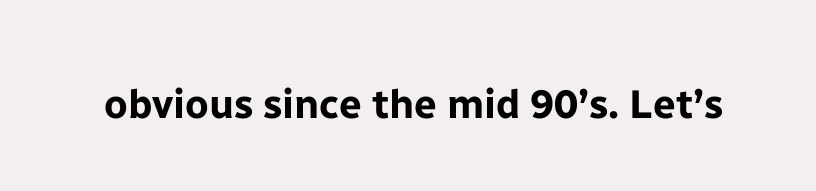obvious since the mid 90’s. Let’s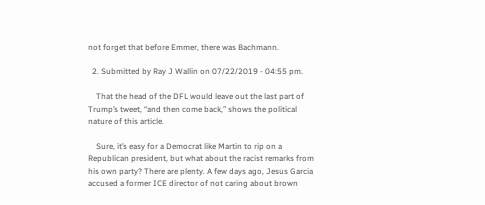not forget that before Emmer, there was Bachmann.

  2. Submitted by Ray J Wallin on 07/22/2019 - 04:55 pm.

    That the head of the DFL would leave out the last part of Trump’s tweet, “and then come back,” shows the political nature of this article.

    Sure, it’s easy for a Democrat like Martin to rip on a Republican president, but what about the racist remarks from his own party? There are plenty. A few days ago, Jesus Garcia accused a former ICE director of not caring about brown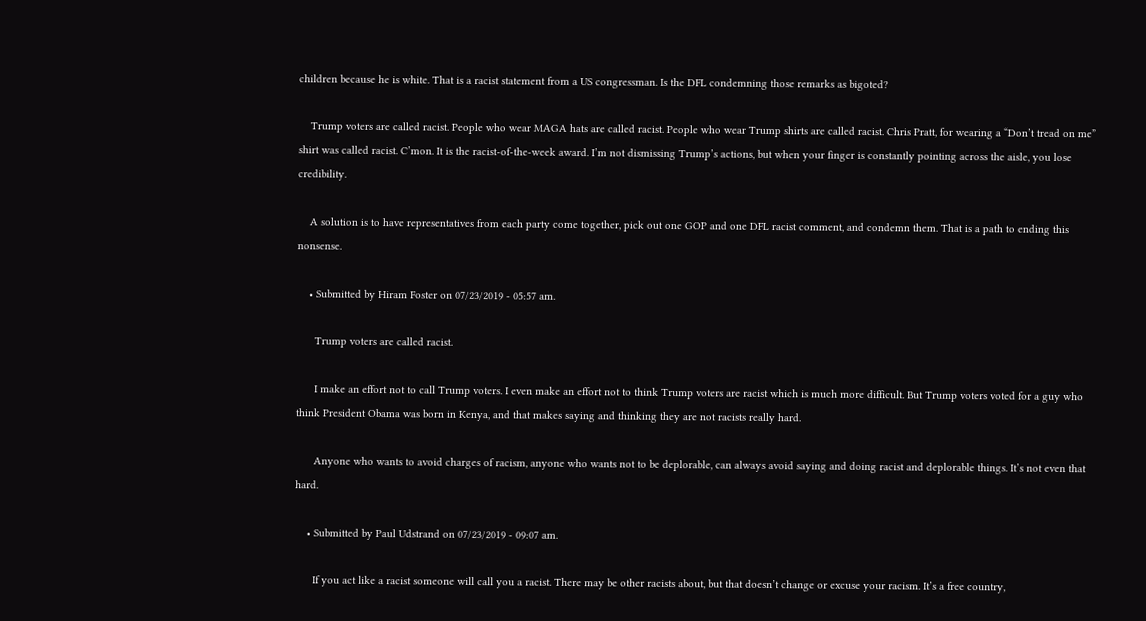children because he is white. That is a racist statement from a US congressman. Is the DFL condemning those remarks as bigoted?

    Trump voters are called racist. People who wear MAGA hats are called racist. People who wear Trump shirts are called racist. Chris Pratt, for wearing a “Don’t tread on me” shirt was called racist. C’mon. It is the racist-of-the-week award. I’m not dismissing Trump’s actions, but when your finger is constantly pointing across the aisle, you lose credibility.

    A solution is to have representatives from each party come together, pick out one GOP and one DFL racist comment, and condemn them. That is a path to ending this nonsense.

    • Submitted by Hiram Foster on 07/23/2019 - 05:57 am.

      Trump voters are called racist.

      I make an effort not to call Trump voters. I even make an effort not to think Trump voters are racist which is much more difficult. But Trump voters voted for a guy who think President Obama was born in Kenya, and that makes saying and thinking they are not racists really hard.

      Anyone who wants to avoid charges of racism, anyone who wants not to be deplorable, can always avoid saying and doing racist and deplorable things. It’s not even that hard.

    • Submitted by Paul Udstrand on 07/23/2019 - 09:07 am.

      If you act like a racist someone will call you a racist. There may be other racists about, but that doesn’t change or excuse your racism. It’s a free country,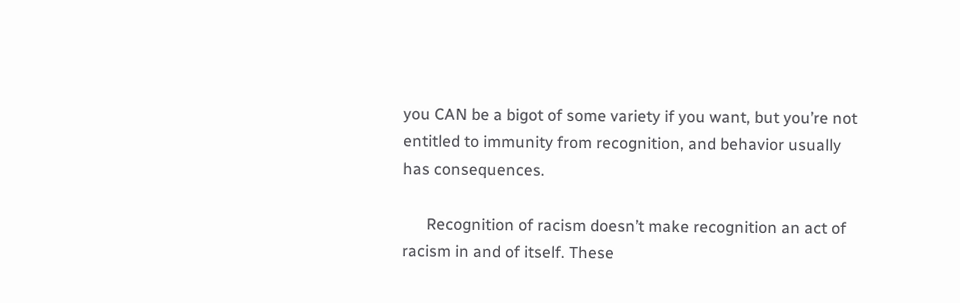you CAN be a bigot of some variety if you want, but you’re not entitled to immunity from recognition, and behavior usually has consequences.

      Recognition of racism doesn’t make recognition an act of racism in and of itself. These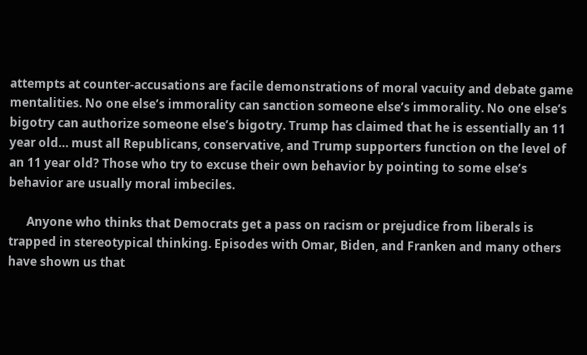attempts at counter-accusations are facile demonstrations of moral vacuity and debate game mentalities. No one else’s immorality can sanction someone else’s immorality. No one else’s bigotry can authorize someone else’s bigotry. Trump has claimed that he is essentially an 11 year old… must all Republicans, conservative, and Trump supporters function on the level of an 11 year old? Those who try to excuse their own behavior by pointing to some else’s behavior are usually moral imbeciles.

      Anyone who thinks that Democrats get a pass on racism or prejudice from liberals is trapped in stereotypical thinking. Episodes with Omar, Biden, and Franken and many others have shown us that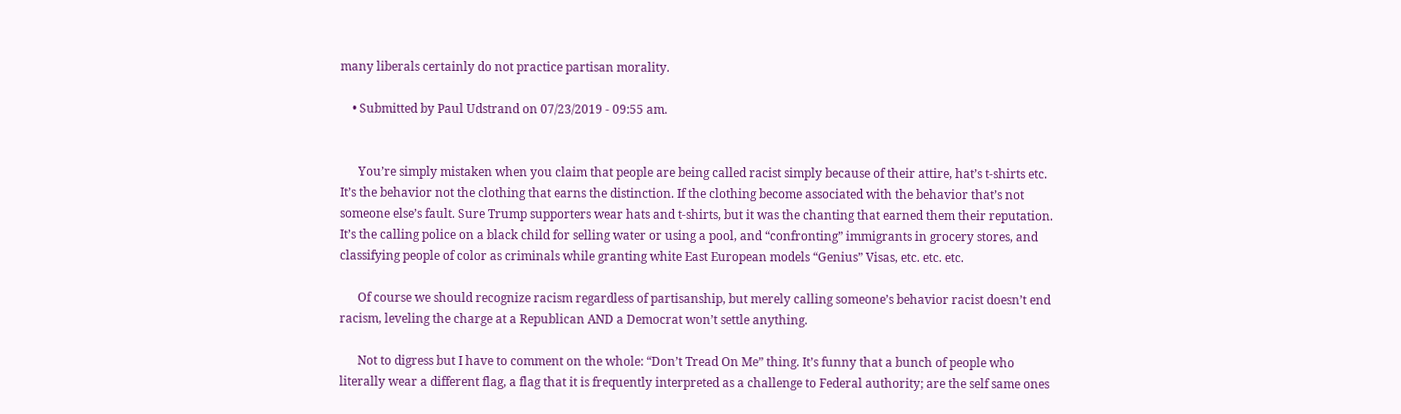many liberals certainly do not practice partisan morality.

    • Submitted by Paul Udstrand on 07/23/2019 - 09:55 am.


      You’re simply mistaken when you claim that people are being called racist simply because of their attire, hat’s t-shirts etc. It’s the behavior not the clothing that earns the distinction. If the clothing become associated with the behavior that’s not someone else’s fault. Sure Trump supporters wear hats and t-shirts, but it was the chanting that earned them their reputation. It’s the calling police on a black child for selling water or using a pool, and “confronting” immigrants in grocery stores, and classifying people of color as criminals while granting white East European models “Genius” Visas, etc. etc. etc.

      Of course we should recognize racism regardless of partisanship, but merely calling someone’s behavior racist doesn’t end racism, leveling the charge at a Republican AND a Democrat won’t settle anything.

      Not to digress but I have to comment on the whole: “Don’t Tread On Me” thing. It’s funny that a bunch of people who literally wear a different flag, a flag that it is frequently interpreted as a challenge to Federal authority; are the self same ones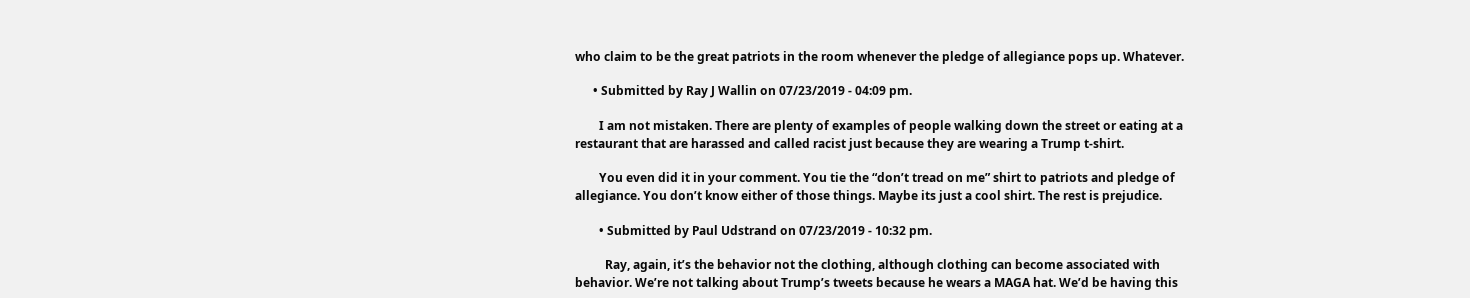who claim to be the great patriots in the room whenever the pledge of allegiance pops up. Whatever.

      • Submitted by Ray J Wallin on 07/23/2019 - 04:09 pm.

        I am not mistaken. There are plenty of examples of people walking down the street or eating at a restaurant that are harassed and called racist just because they are wearing a Trump t-shirt.

        You even did it in your comment. You tie the “don’t tread on me” shirt to patriots and pledge of allegiance. You don’t know either of those things. Maybe its just a cool shirt. The rest is prejudice.

        • Submitted by Paul Udstrand on 07/23/2019 - 10:32 pm.

          Ray, again, it’s the behavior not the clothing, although clothing can become associated with behavior. We’re not talking about Trump’s tweets because he wears a MAGA hat. We’d be having this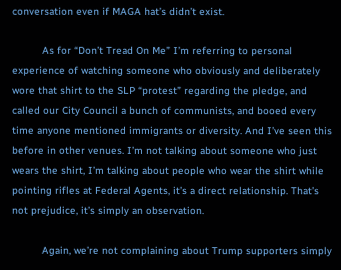conversation even if MAGA hat’s didn’t exist.

          As for “Don’t Tread On Me” I’m referring to personal experience of watching someone who obviously and deliberately wore that shirt to the SLP “protest” regarding the pledge, and called our City Council a bunch of communists, and booed every time anyone mentioned immigrants or diversity. And I’ve seen this before in other venues. I’m not talking about someone who just wears the shirt, I’m talking about people who wear the shirt while pointing rifles at Federal Agents, it’s a direct relationship. That’s not prejudice, it’s simply an observation.

          Again, we’re not complaining about Trump supporters simply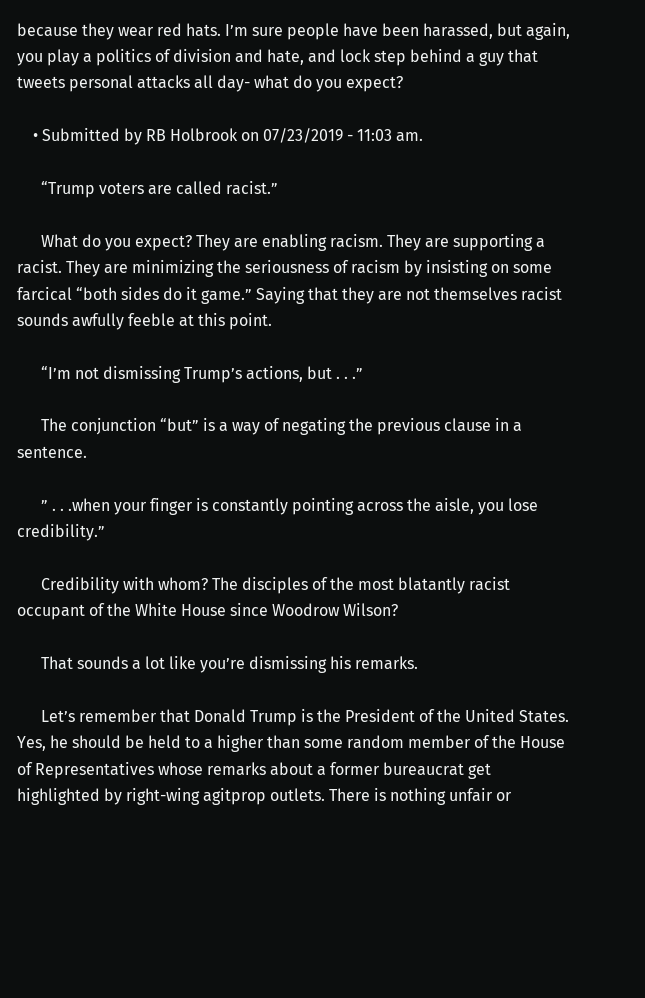because they wear red hats. I’m sure people have been harassed, but again, you play a politics of division and hate, and lock step behind a guy that tweets personal attacks all day- what do you expect?

    • Submitted by RB Holbrook on 07/23/2019 - 11:03 am.

      “Trump voters are called racist.”

      What do you expect? They are enabling racism. They are supporting a racist. They are minimizing the seriousness of racism by insisting on some farcical “both sides do it game.” Saying that they are not themselves racist sounds awfully feeble at this point.

      “I’m not dismissing Trump’s actions, but . . .”

      The conjunction “but” is a way of negating the previous clause in a sentence.

      ” . . .when your finger is constantly pointing across the aisle, you lose credibility.”

      Credibility with whom? The disciples of the most blatantly racist occupant of the White House since Woodrow Wilson?

      That sounds a lot like you’re dismissing his remarks.

      Let’s remember that Donald Trump is the President of the United States. Yes, he should be held to a higher than some random member of the House of Representatives whose remarks about a former bureaucrat get highlighted by right-wing agitprop outlets. There is nothing unfair or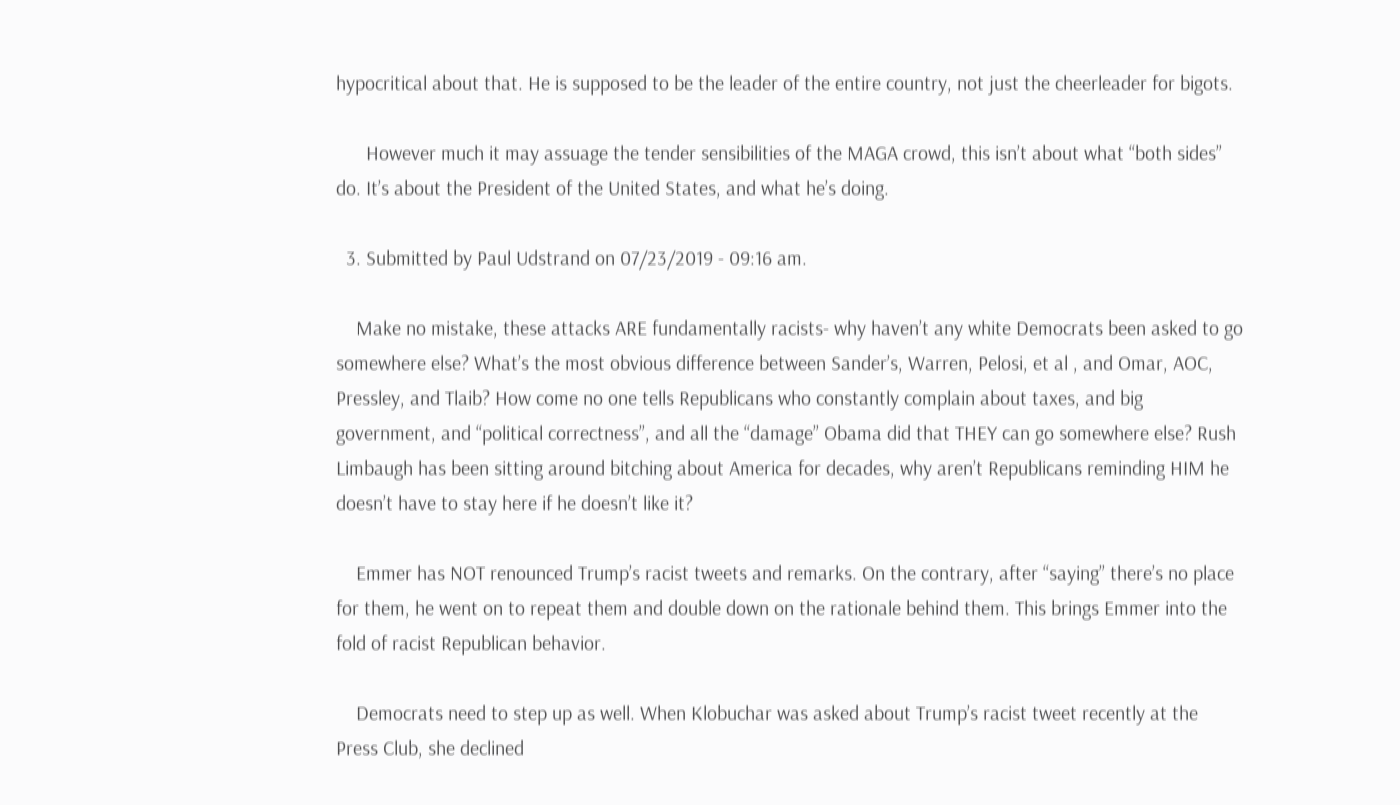hypocritical about that. He is supposed to be the leader of the entire country, not just the cheerleader for bigots.

      However much it may assuage the tender sensibilities of the MAGA crowd, this isn’t about what “both sides” do. It’s about the President of the United States, and what he’s doing.

  3. Submitted by Paul Udstrand on 07/23/2019 - 09:16 am.

    Make no mistake, these attacks ARE fundamentally racists- why haven’t any white Democrats been asked to go somewhere else? What’s the most obvious difference between Sander’s, Warren, Pelosi, et al , and Omar, AOC, Pressley, and Tlaib? How come no one tells Republicans who constantly complain about taxes, and big government, and “political correctness”, and all the “damage” Obama did that THEY can go somewhere else? Rush Limbaugh has been sitting around bitching about America for decades, why aren’t Republicans reminding HIM he doesn’t have to stay here if he doesn’t like it?

    Emmer has NOT renounced Trump’s racist tweets and remarks. On the contrary, after “saying” there’s no place for them, he went on to repeat them and double down on the rationale behind them. This brings Emmer into the fold of racist Republican behavior.

    Democrats need to step up as well. When Klobuchar was asked about Trump’s racist tweet recently at the Press Club, she declined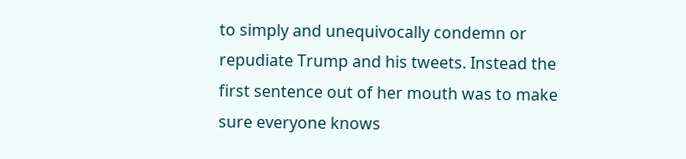to simply and unequivocally condemn or repudiate Trump and his tweets. Instead the first sentence out of her mouth was to make sure everyone knows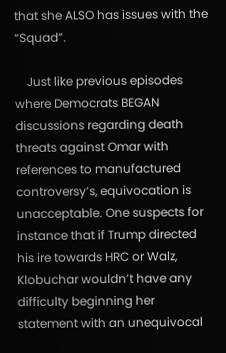that she ALSO has issues with the “Squad”.

    Just like previous episodes where Democrats BEGAN discussions regarding death threats against Omar with references to manufactured controversy’s, equivocation is unacceptable. One suspects for instance that if Trump directed his ire towards HRC or Walz, Klobuchar wouldn’t have any difficulty beginning her statement with an unequivocal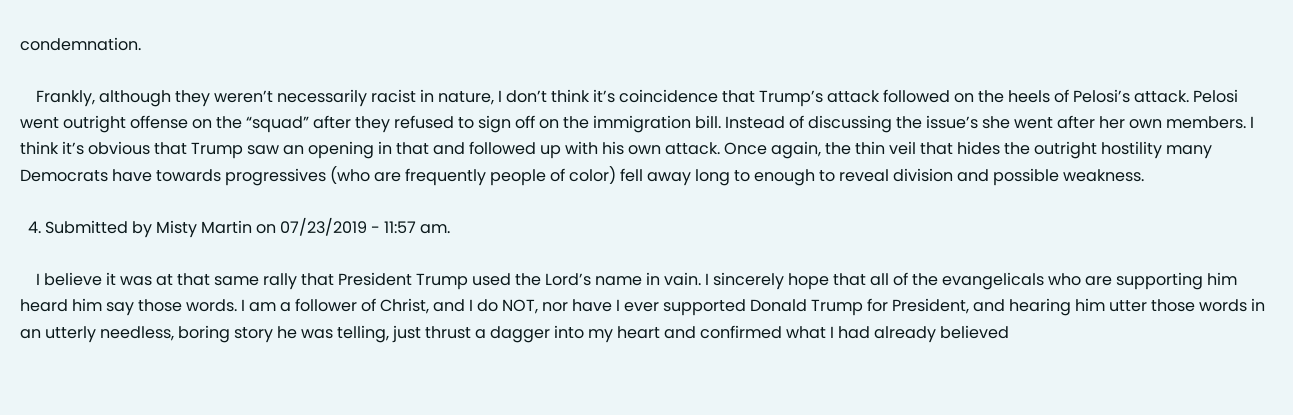condemnation.

    Frankly, although they weren’t necessarily racist in nature, I don’t think it’s coincidence that Trump’s attack followed on the heels of Pelosi’s attack. Pelosi went outright offense on the “squad” after they refused to sign off on the immigration bill. Instead of discussing the issue’s she went after her own members. I think it’s obvious that Trump saw an opening in that and followed up with his own attack. Once again, the thin veil that hides the outright hostility many Democrats have towards progressives (who are frequently people of color) fell away long to enough to reveal division and possible weakness.

  4. Submitted by Misty Martin on 07/23/2019 - 11:57 am.

    I believe it was at that same rally that President Trump used the Lord’s name in vain. I sincerely hope that all of the evangelicals who are supporting him heard him say those words. I am a follower of Christ, and I do NOT, nor have I ever supported Donald Trump for President, and hearing him utter those words in an utterly needless, boring story he was telling, just thrust a dagger into my heart and confirmed what I had already believed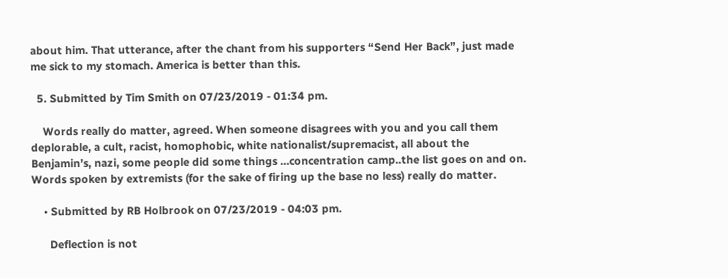about him. That utterance, after the chant from his supporters “Send Her Back”, just made me sick to my stomach. America is better than this.

  5. Submitted by Tim Smith on 07/23/2019 - 01:34 pm.

    Words really do matter, agreed. When someone disagrees with you and you call them deplorable, a cult, racist, homophobic, white nationalist/supremacist, all about the Benjamin’s, nazi, some people did some things …concentration camp..the list goes on and on. Words spoken by extremists (for the sake of firing up the base no less) really do matter.

    • Submitted by RB Holbrook on 07/23/2019 - 04:03 pm.

      Deflection is not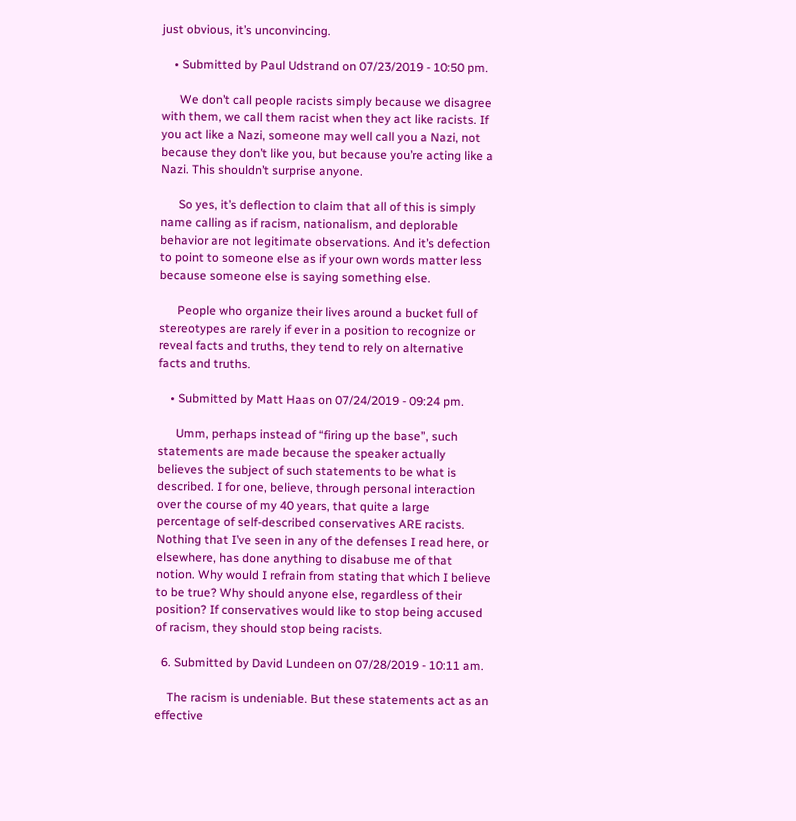just obvious, it’s unconvincing.

    • Submitted by Paul Udstrand on 07/23/2019 - 10:50 pm.

      We don’t call people racists simply because we disagree with them, we call them racist when they act like racists. If you act like a Nazi, someone may well call you a Nazi, not because they don’t like you, but because you’re acting like a Nazi. This shouldn’t surprise anyone.

      So yes, it’s deflection to claim that all of this is simply name calling as if racism, nationalism, and deplorable behavior are not legitimate observations. And it’s defection to point to someone else as if your own words matter less because someone else is saying something else.

      People who organize their lives around a bucket full of stereotypes are rarely if ever in a position to recognize or reveal facts and truths, they tend to rely on alternative facts and truths.

    • Submitted by Matt Haas on 07/24/2019 - 09:24 pm.

      Umm, perhaps instead of “firing up the base”, such statements are made because the speaker actually believes the subject of such statements to be what is described. I for one, believe, through personal interaction over the course of my 40 years, that quite a large percentage of self-described conservatives ARE racists. Nothing that I’ve seen in any of the defenses I read here, or elsewhere, has done anything to disabuse me of that notion. Why would I refrain from stating that which I believe to be true? Why should anyone else, regardless of their position? If conservatives would like to stop being accused of racism, they should stop being racists.

  6. Submitted by David Lundeen on 07/28/2019 - 10:11 am.

    The racism is undeniable. But these statements act as an effective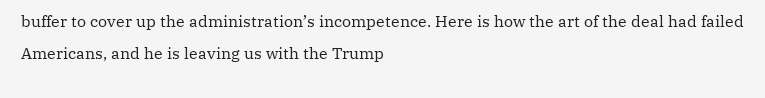buffer to cover up the administration’s incompetence. Here is how the art of the deal had failed Americans, and he is leaving us with the Trump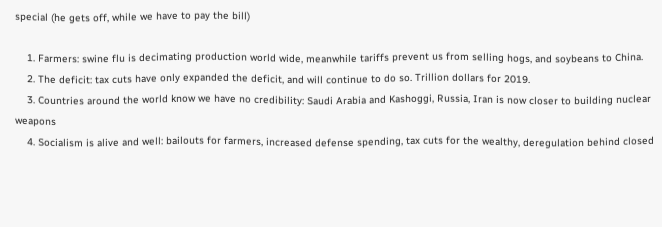special (he gets off, while we have to pay the bill)

    1. Farmers: swine flu is decimating production world wide, meanwhile tariffs prevent us from selling hogs, and soybeans to China.
    2. The deficit: tax cuts have only expanded the deficit, and will continue to do so. Trillion dollars for 2019.
    3. Countries around the world know we have no credibility: Saudi Arabia and Kashoggi, Russia, Iran is now closer to building nuclear weapons
    4. Socialism is alive and well: bailouts for farmers, increased defense spending, tax cuts for the wealthy, deregulation behind closed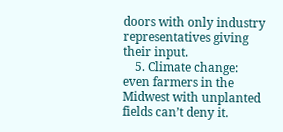doors with only industry representatives giving their input.
    5. Climate change: even farmers in the Midwest with unplanted fields can’t deny it.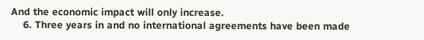And the economic impact will only increase.
    6. Three years in and no international agreements have been made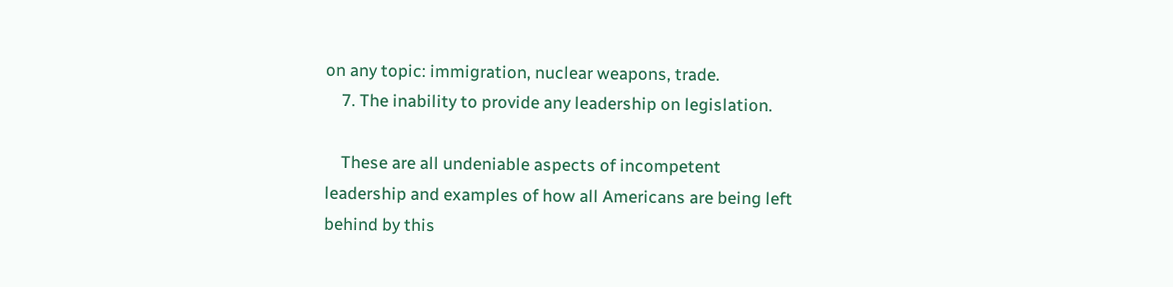on any topic: immigration, nuclear weapons, trade.
    7. The inability to provide any leadership on legislation.

    These are all undeniable aspects of incompetent leadership and examples of how all Americans are being left behind by this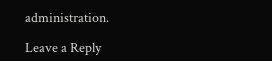administration.

Leave a Reply